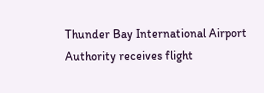Thunder Bay International Airport Authority receives flight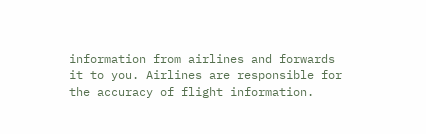information from airlines and forwards it to you. Airlines are responsible for the accuracy of flight information.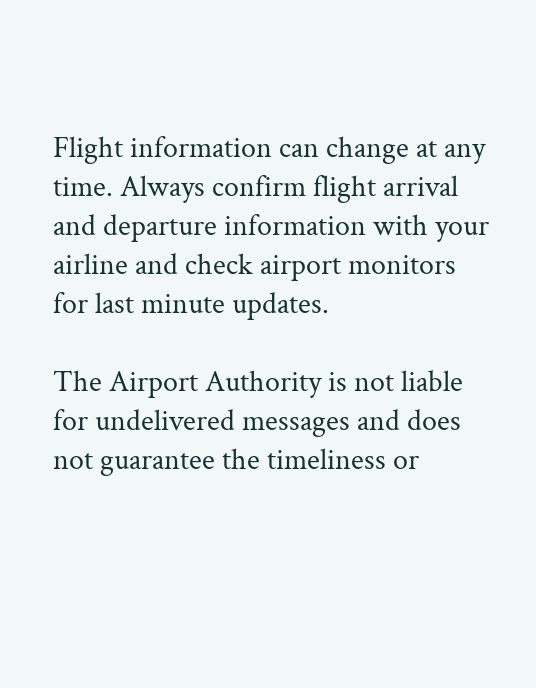Flight information can change at any time. Always confirm flight arrival and departure information with your airline and check airport monitors for last minute updates.

The Airport Authority is not liable for undelivered messages and does not guarantee the timeliness or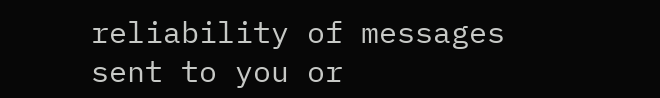reliability of messages sent to you or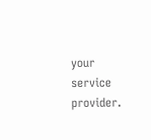your service provider.